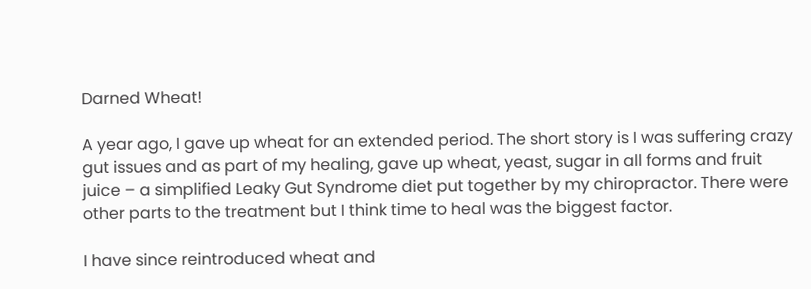Darned Wheat!

A year ago, I gave up wheat for an extended period. The short story is I was suffering crazy gut issues and as part of my healing, gave up wheat, yeast, sugar in all forms and fruit juice – a simplified Leaky Gut Syndrome diet put together by my chiropractor. There were other parts to the treatment but I think time to heal was the biggest factor.

I have since reintroduced wheat and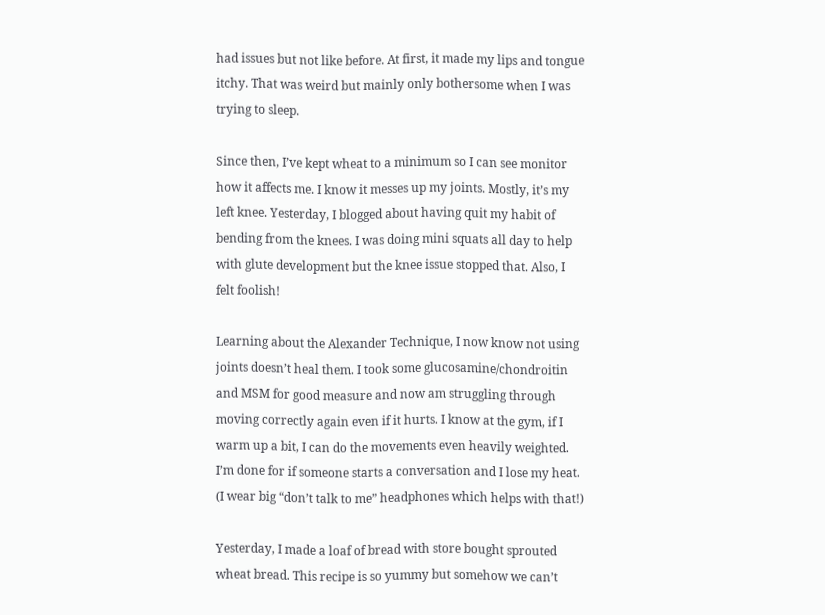had issues but not like before. At first, it made my lips and tongue itchy. That was weird but mainly only bothersome when I was trying to sleep.

Since then, I’ve kept wheat to a minimum so I can see monitor how it affects me. I know it messes up my joints. Mostly, it’s my left knee. Yesterday, I blogged about having quit my habit of bending from the knees. I was doing mini squats all day to help with glute development but the knee issue stopped that. Also, I felt foolish!

Learning about the Alexander Technique, I now know not using joints doesn’t heal them. I took some glucosamine/chondroitin and MSM for good measure and now am struggling through moving correctly again even if it hurts. I know at the gym, if I warm up a bit, I can do the movements even heavily weighted. I’m done for if someone starts a conversation and I lose my heat. (I wear big “don’t talk to me” headphones which helps with that!)

Yesterday, I made a loaf of bread with store bought sprouted wheat bread. This recipe is so yummy but somehow we can’t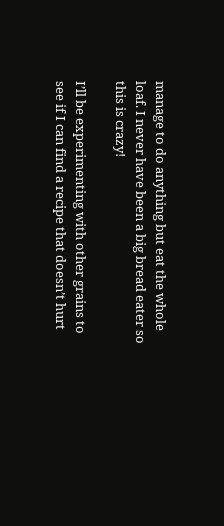manage to do anything but eat the whole loaf. I never have been a big bread eater so this is crazy!

I’ll be experimenting with other grains to see if I can find a recipe that doesn’t hurt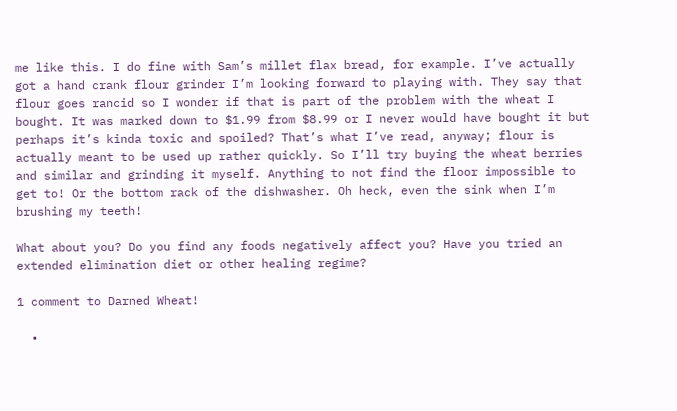me like this. I do fine with Sam’s millet flax bread, for example. I’ve actually got a hand crank flour grinder I’m looking forward to playing with. They say that flour goes rancid so I wonder if that is part of the problem with the wheat I bought. It was marked down to $1.99 from $8.99 or I never would have bought it but perhaps it’s kinda toxic and spoiled? That’s what I’ve read, anyway; flour is actually meant to be used up rather quickly. So I’ll try buying the wheat berries and similar and grinding it myself. Anything to not find the floor impossible to get to! Or the bottom rack of the dishwasher. Oh heck, even the sink when I’m brushing my teeth!

What about you? Do you find any foods negatively affect you? Have you tried an extended elimination diet or other healing regime?

1 comment to Darned Wheat!

  •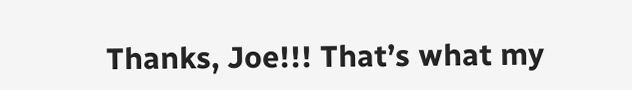Thanks, Joe!!! That’s what my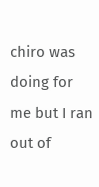chiro was doing for me but I ran out of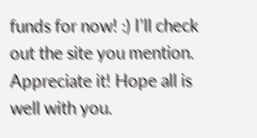funds for now! :) I’ll check out the site you mention. Appreciate it! Hope all is well with you.